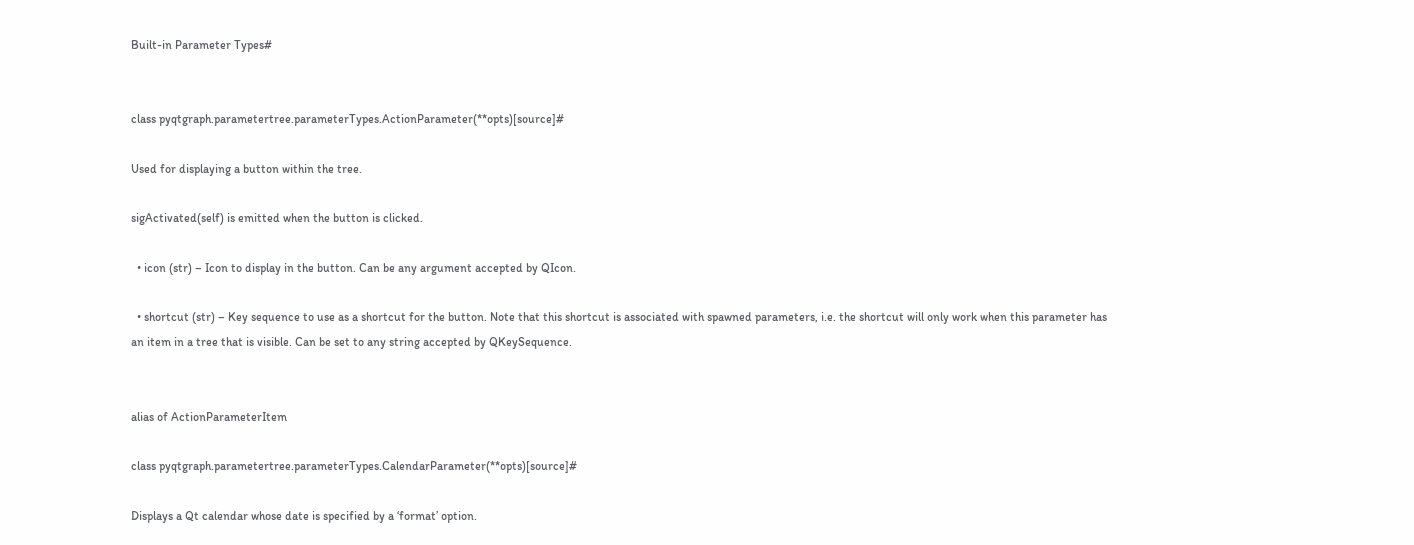Built-in Parameter Types#


class pyqtgraph.parametertree.parameterTypes.ActionParameter(**opts)[source]#

Used for displaying a button within the tree.

sigActivated(self) is emitted when the button is clicked.

  • icon (str) – Icon to display in the button. Can be any argument accepted by QIcon.

  • shortcut (str) – Key sequence to use as a shortcut for the button. Note that this shortcut is associated with spawned parameters, i.e. the shortcut will only work when this parameter has an item in a tree that is visible. Can be set to any string accepted by QKeySequence.


alias of ActionParameterItem

class pyqtgraph.parametertree.parameterTypes.CalendarParameter(**opts)[source]#

Displays a Qt calendar whose date is specified by a ‘format’ option.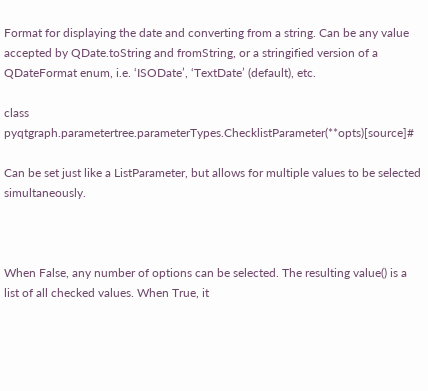Format for displaying the date and converting from a string. Can be any value accepted by QDate.toString and fromString, or a stringified version of a QDateFormat enum, i.e. ‘ISODate’, ‘TextDate’ (default), etc.

class pyqtgraph.parametertree.parameterTypes.ChecklistParameter(**opts)[source]#

Can be set just like a ListParameter, but allows for multiple values to be selected simultaneously.



When False, any number of options can be selected. The resulting value() is a list of all checked values. When True, it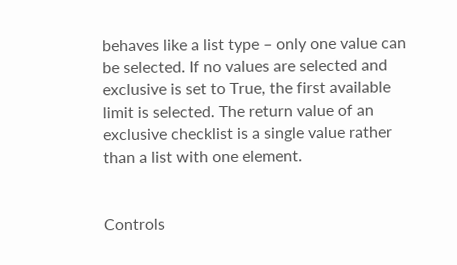behaves like a list type – only one value can be selected. If no values are selected and exclusive is set to True, the first available limit is selected. The return value of an exclusive checklist is a single value rather than a list with one element.


Controls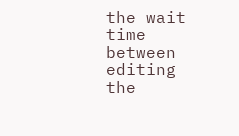the wait time between editing the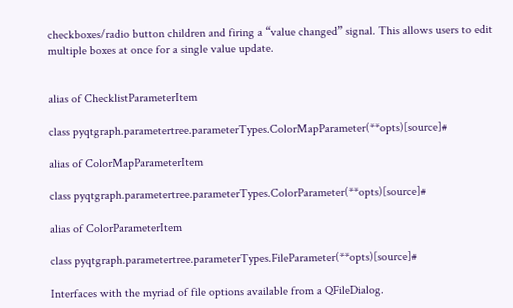checkboxes/radio button children and firing a “value changed” signal. This allows users to edit multiple boxes at once for a single value update.


alias of ChecklistParameterItem

class pyqtgraph.parametertree.parameterTypes.ColorMapParameter(**opts)[source]#

alias of ColorMapParameterItem

class pyqtgraph.parametertree.parameterTypes.ColorParameter(**opts)[source]#

alias of ColorParameterItem

class pyqtgraph.parametertree.parameterTypes.FileParameter(**opts)[source]#

Interfaces with the myriad of file options available from a QFileDialog.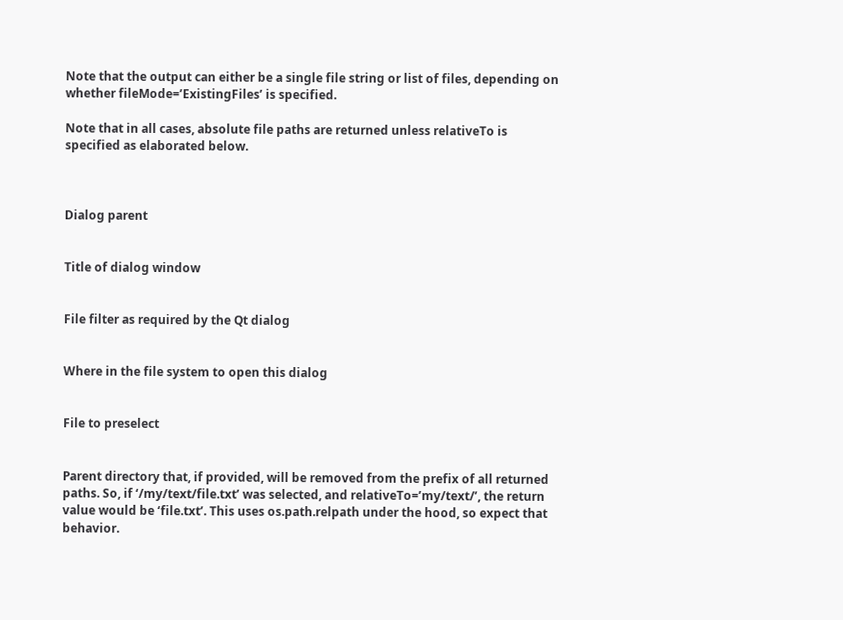Note that the output can either be a single file string or list of files, depending on whether fileMode=’ExistingFiles’ is specified.

Note that in all cases, absolute file paths are returned unless relativeTo is specified as elaborated below.



Dialog parent


Title of dialog window


File filter as required by the Qt dialog


Where in the file system to open this dialog


File to preselect


Parent directory that, if provided, will be removed from the prefix of all returned paths. So, if ‘/my/text/file.txt’ was selected, and relativeTo=’my/text/’, the return value would be ‘file.txt’. This uses os.path.relpath under the hood, so expect that behavior.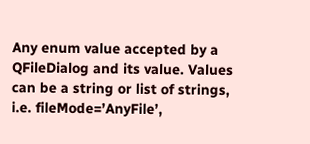Any enum value accepted by a QFileDialog and its value. Values can be a string or list of strings, i.e. fileMode=’AnyFile’,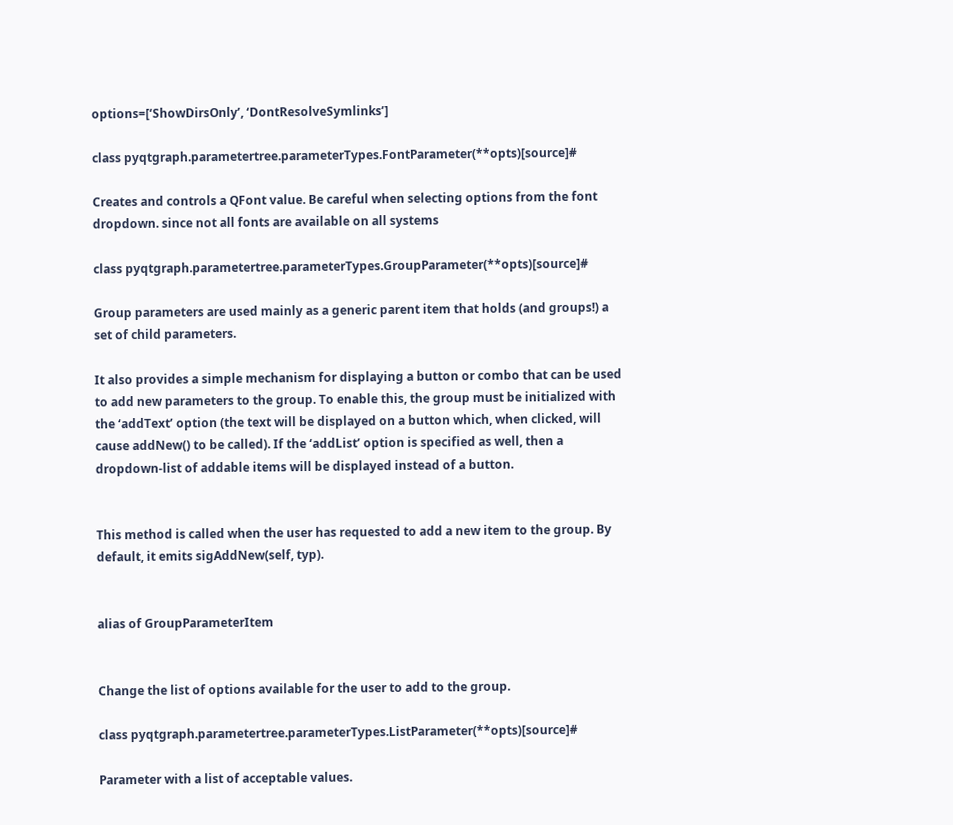options=[‘ShowDirsOnly’, ‘DontResolveSymlinks’]

class pyqtgraph.parametertree.parameterTypes.FontParameter(**opts)[source]#

Creates and controls a QFont value. Be careful when selecting options from the font dropdown. since not all fonts are available on all systems

class pyqtgraph.parametertree.parameterTypes.GroupParameter(**opts)[source]#

Group parameters are used mainly as a generic parent item that holds (and groups!) a set of child parameters.

It also provides a simple mechanism for displaying a button or combo that can be used to add new parameters to the group. To enable this, the group must be initialized with the ‘addText’ option (the text will be displayed on a button which, when clicked, will cause addNew() to be called). If the ‘addList’ option is specified as well, then a dropdown-list of addable items will be displayed instead of a button.


This method is called when the user has requested to add a new item to the group. By default, it emits sigAddNew(self, typ).


alias of GroupParameterItem


Change the list of options available for the user to add to the group.

class pyqtgraph.parametertree.parameterTypes.ListParameter(**opts)[source]#

Parameter with a list of acceptable values.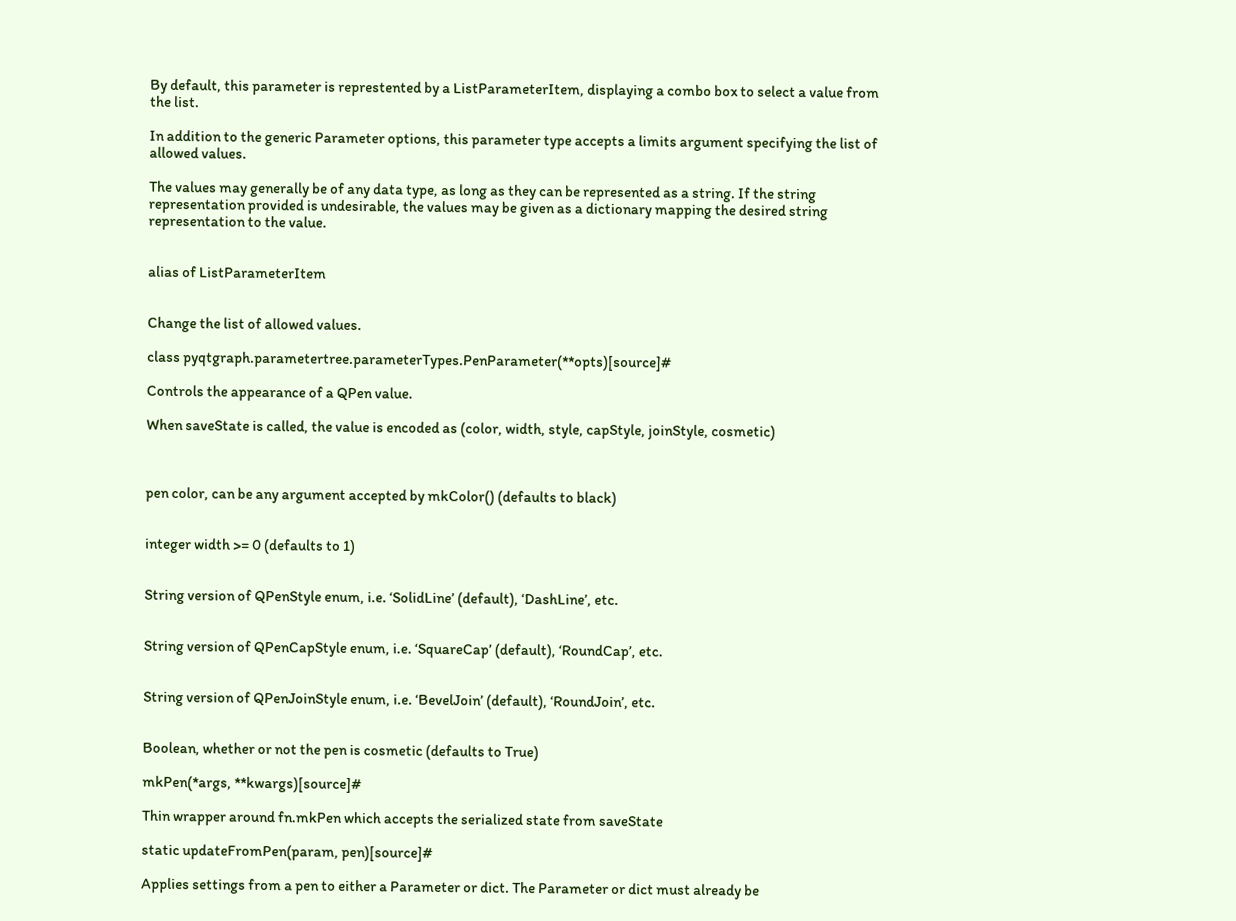By default, this parameter is represtented by a ListParameterItem, displaying a combo box to select a value from the list.

In addition to the generic Parameter options, this parameter type accepts a limits argument specifying the list of allowed values.

The values may generally be of any data type, as long as they can be represented as a string. If the string representation provided is undesirable, the values may be given as a dictionary mapping the desired string representation to the value.


alias of ListParameterItem


Change the list of allowed values.

class pyqtgraph.parametertree.parameterTypes.PenParameter(**opts)[source]#

Controls the appearance of a QPen value.

When saveState is called, the value is encoded as (color, width, style, capStyle, joinStyle, cosmetic)



pen color, can be any argument accepted by mkColor() (defaults to black)


integer width >= 0 (defaults to 1)


String version of QPenStyle enum, i.e. ‘SolidLine’ (default), ‘DashLine’, etc.


String version of QPenCapStyle enum, i.e. ‘SquareCap’ (default), ‘RoundCap’, etc.


String version of QPenJoinStyle enum, i.e. ‘BevelJoin’ (default), ‘RoundJoin’, etc.


Boolean, whether or not the pen is cosmetic (defaults to True)

mkPen(*args, **kwargs)[source]#

Thin wrapper around fn.mkPen which accepts the serialized state from saveState

static updateFromPen(param, pen)[source]#

Applies settings from a pen to either a Parameter or dict. The Parameter or dict must already be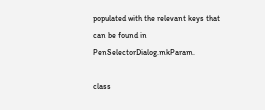populated with the relevant keys that can be found in PenSelectorDialog.mkParam.

class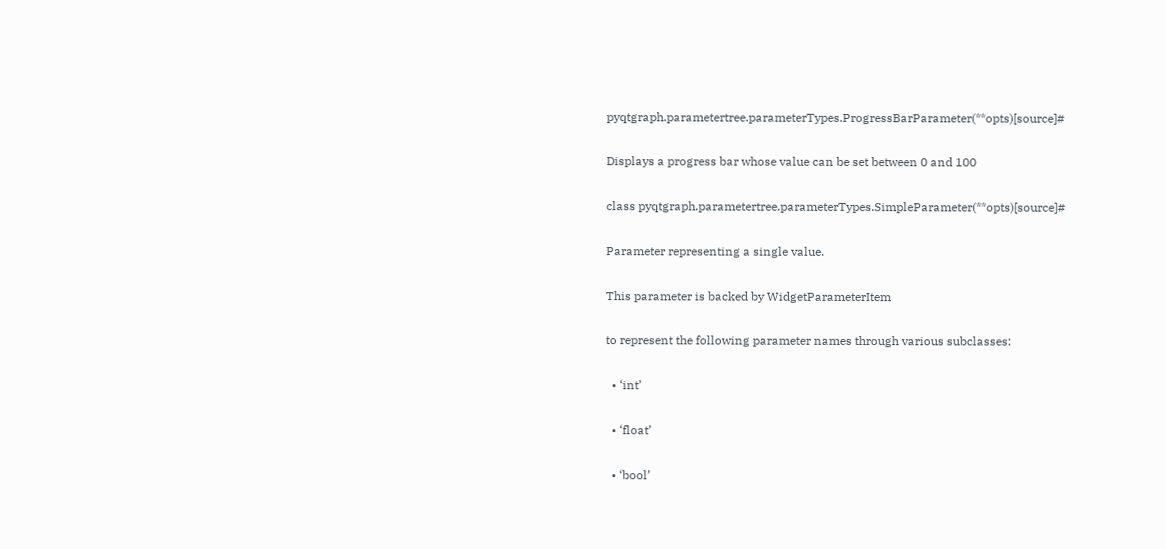pyqtgraph.parametertree.parameterTypes.ProgressBarParameter(**opts)[source]#

Displays a progress bar whose value can be set between 0 and 100

class pyqtgraph.parametertree.parameterTypes.SimpleParameter(**opts)[source]#

Parameter representing a single value.

This parameter is backed by WidgetParameterItem

to represent the following parameter names through various subclasses:

  • ‘int’

  • ‘float’

  • ‘bool’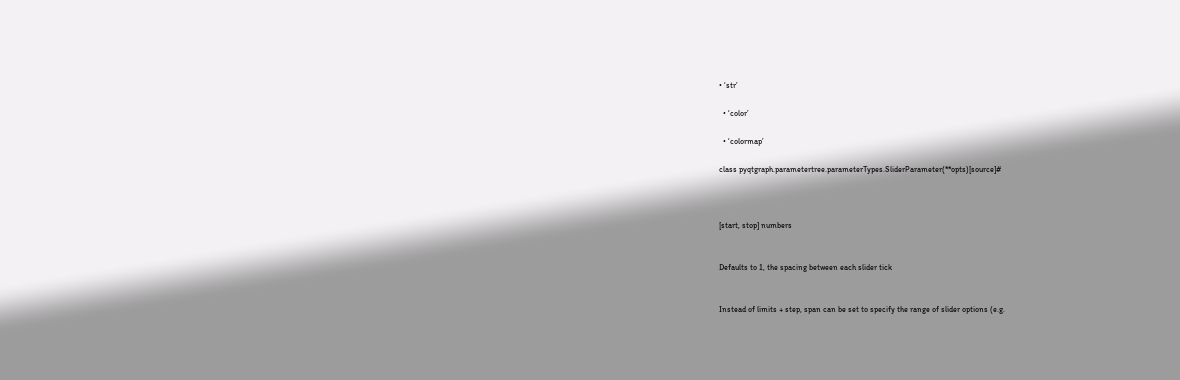• ‘str’

  • ‘color’

  • ‘colormap’

class pyqtgraph.parametertree.parameterTypes.SliderParameter(**opts)[source]#



[start, stop] numbers


Defaults to 1, the spacing between each slider tick


Instead of limits + step, span can be set to specify the range of slider options (e.g.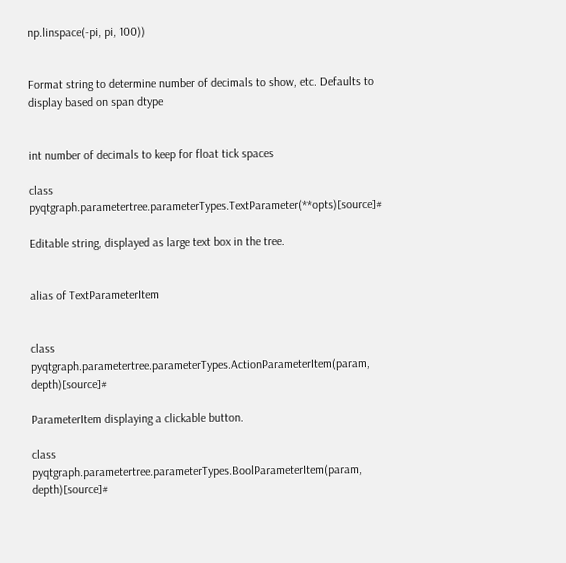np.linspace(-pi, pi, 100))


Format string to determine number of decimals to show, etc. Defaults to display based on span dtype


int number of decimals to keep for float tick spaces

class pyqtgraph.parametertree.parameterTypes.TextParameter(**opts)[source]#

Editable string, displayed as large text box in the tree.


alias of TextParameterItem


class pyqtgraph.parametertree.parameterTypes.ActionParameterItem(param, depth)[source]#

ParameterItem displaying a clickable button.

class pyqtgraph.parametertree.parameterTypes.BoolParameterItem(param, depth)[source]#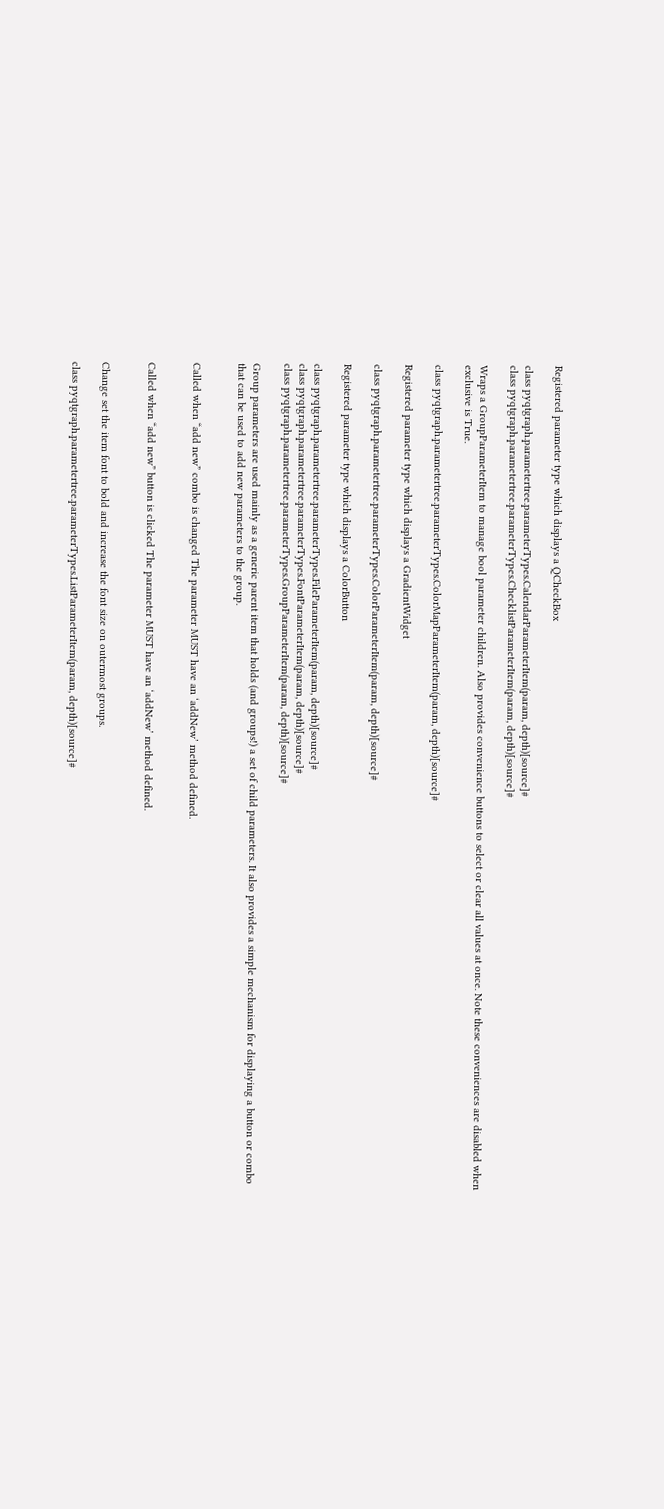Registered parameter type which displays a QCheckBox

class pyqtgraph.parametertree.parameterTypes.CalendarParameterItem(param, depth)[source]#
class pyqtgraph.parametertree.parameterTypes.ChecklistParameterItem(param, depth)[source]#

Wraps a GroupParameterItem to manage bool parameter children. Also provides convenience buttons to select or clear all values at once. Note these conveniences are disabled when exclusive is True.

class pyqtgraph.parametertree.parameterTypes.ColorMapParameterItem(param, depth)[source]#

Registered parameter type which displays a GradientWidget

class pyqtgraph.parametertree.parameterTypes.ColorParameterItem(param, depth)[source]#

Registered parameter type which displays a ColorButton

class pyqtgraph.parametertree.parameterTypes.FileParameterItem(param, depth)[source]#
class pyqtgraph.parametertree.parameterTypes.FontParameterItem(param, depth)[source]#
class pyqtgraph.parametertree.parameterTypes.GroupParameterItem(param, depth)[source]#

Group parameters are used mainly as a generic parent item that holds (and groups!) a set of child parameters. It also provides a simple mechanism for displaying a button or combo that can be used to add new parameters to the group.


Called when “add new” combo is changed The parameter MUST have an ‘addNew’ method defined.


Called when “add new” button is clicked The parameter MUST have an ‘addNew’ method defined.


Change set the item font to bold and increase the font size on outermost groups.

class pyqtgraph.parametertree.parameterTypes.ListParameterItem(param, depth)[source]#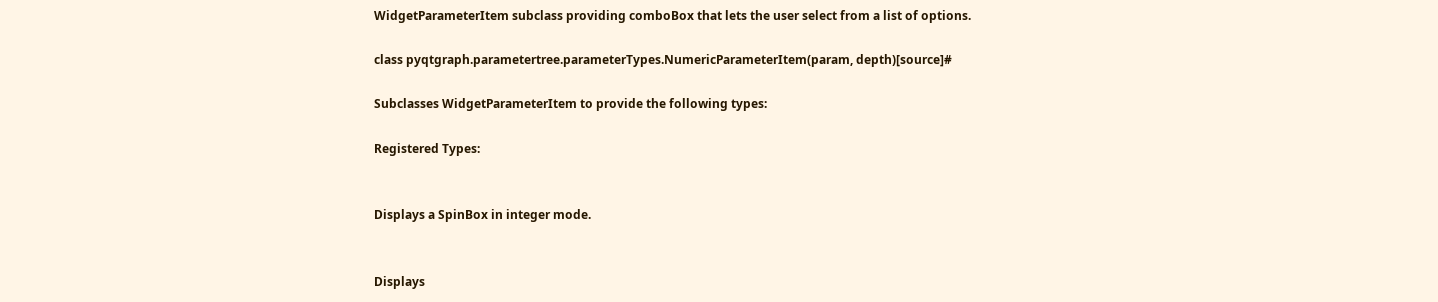WidgetParameterItem subclass providing comboBox that lets the user select from a list of options.

class pyqtgraph.parametertree.parameterTypes.NumericParameterItem(param, depth)[source]#

Subclasses WidgetParameterItem to provide the following types:

Registered Types:


Displays a SpinBox in integer mode.


Displays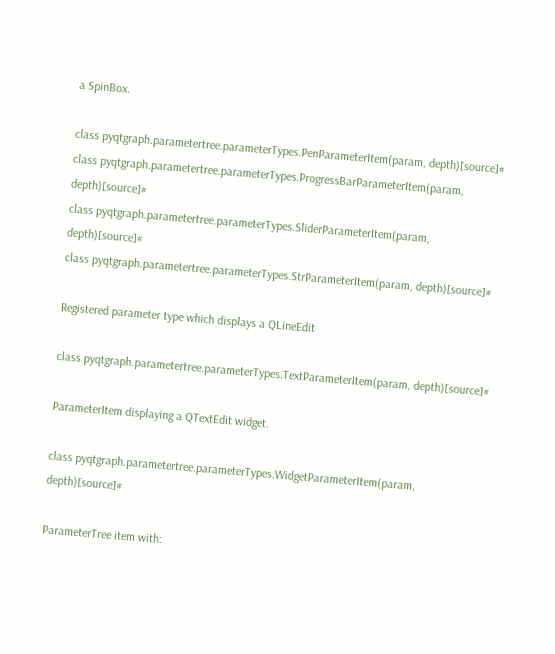a SpinBox.

class pyqtgraph.parametertree.parameterTypes.PenParameterItem(param, depth)[source]#
class pyqtgraph.parametertree.parameterTypes.ProgressBarParameterItem(param, depth)[source]#
class pyqtgraph.parametertree.parameterTypes.SliderParameterItem(param, depth)[source]#
class pyqtgraph.parametertree.parameterTypes.StrParameterItem(param, depth)[source]#

Registered parameter type which displays a QLineEdit

class pyqtgraph.parametertree.parameterTypes.TextParameterItem(param, depth)[source]#

ParameterItem displaying a QTextEdit widget.

class pyqtgraph.parametertree.parameterTypes.WidgetParameterItem(param, depth)[source]#

ParameterTree item with: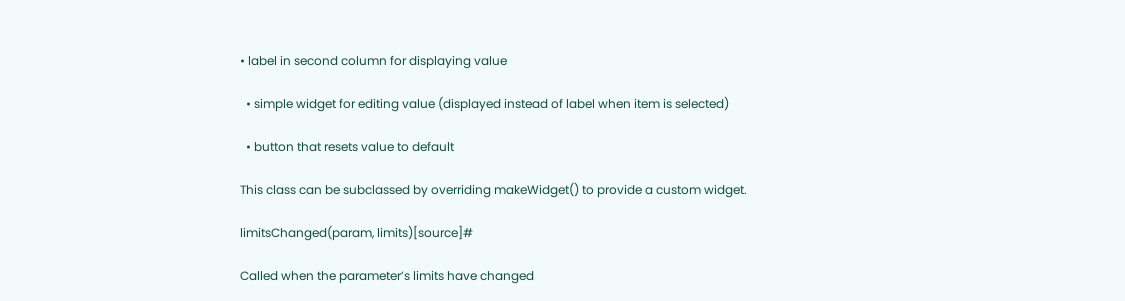• label in second column for displaying value

  • simple widget for editing value (displayed instead of label when item is selected)

  • button that resets value to default

This class can be subclassed by overriding makeWidget() to provide a custom widget.

limitsChanged(param, limits)[source]#

Called when the parameter’s limits have changed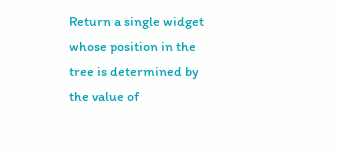Return a single widget whose position in the tree is determined by the value of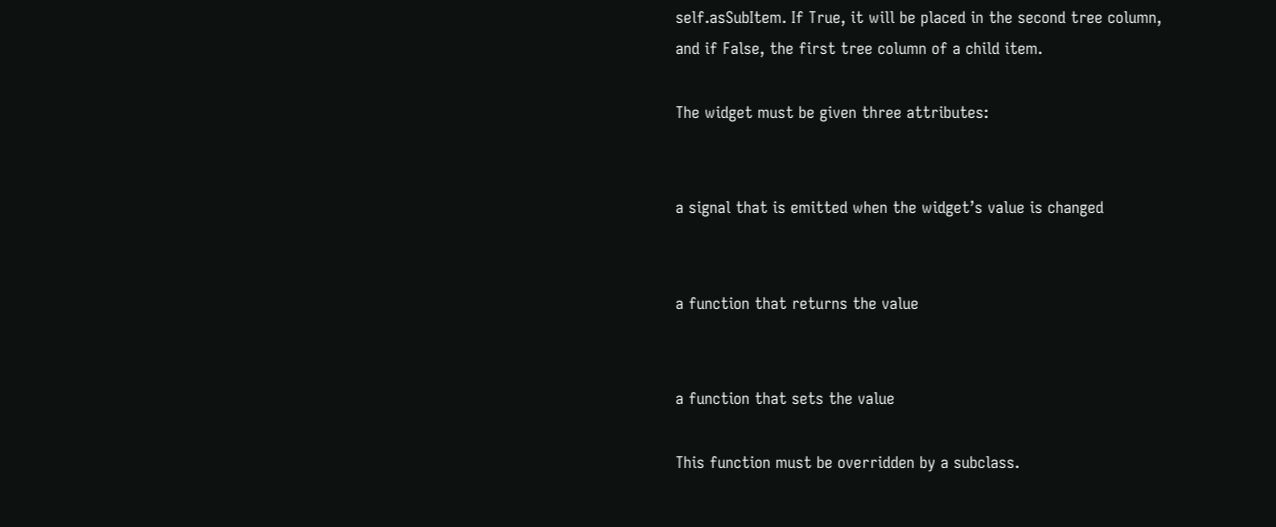self.asSubItem. If True, it will be placed in the second tree column, and if False, the first tree column of a child item.

The widget must be given three attributes:


a signal that is emitted when the widget’s value is changed


a function that returns the value


a function that sets the value

This function must be overridden by a subclass.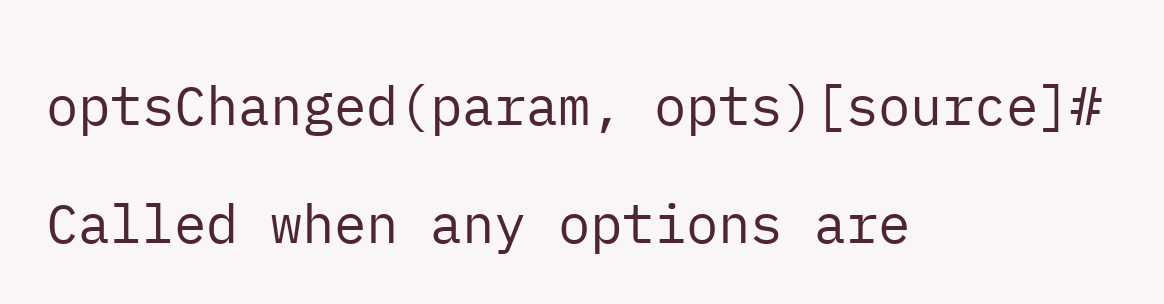optsChanged(param, opts)[source]#

Called when any options are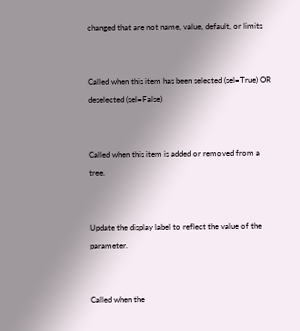changed that are not name, value, default, or limits


Called when this item has been selected (sel=True) OR deselected (sel=False)


Called when this item is added or removed from a tree.


Update the display label to reflect the value of the parameter.


Called when the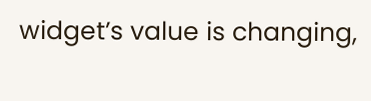widget’s value is changing,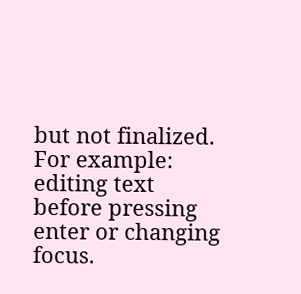but not finalized. For example: editing text before pressing enter or changing focus.